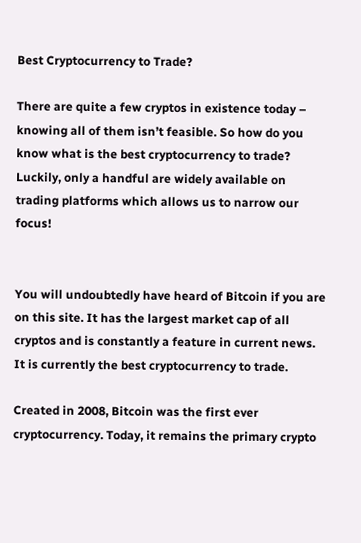Best Cryptocurrency to Trade?

There are quite a few cryptos in existence today – knowing all of them isn’t feasible. So how do you know what is the best cryptocurrency to trade? Luckily, only a handful are widely available on trading platforms which allows us to narrow our focus!


You will undoubtedly have heard of Bitcoin if you are on this site. It has the largest market cap of all cryptos and is constantly a feature in current news. It is currently the best cryptocurrency to trade.

Created in 2008, Bitcoin was the first ever cryptocurrency. Today, it remains the primary crypto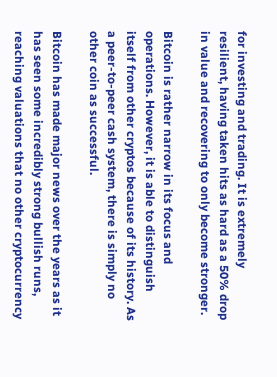for investing and trading. It is extremely resilient, having taken hits as hard as a 50% drop in value and recovering to only become stronger.

Bitcoin is rather narrow in its focus and operations. However, it is able to distinguish itself from other cryptos because of its history. As a peer-to-peer cash system, there is simply no other coin as successful.

Bitcoin has made major news over the years as it has seen some incredibly strong bullish runs, reaching valuations that no other cryptocurrency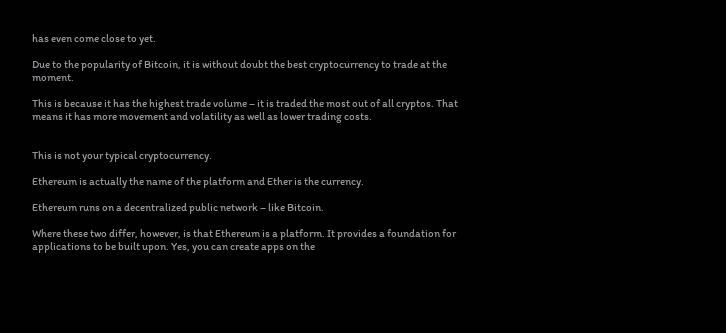has even come close to yet.

Due to the popularity of Bitcoin, it is without doubt the best cryptocurrency to trade at the moment.

This is because it has the highest trade volume – it is traded the most out of all cryptos. That means it has more movement and volatility as well as lower trading costs.


This is not your typical cryptocurrency.

Ethereum is actually the name of the platform and Ether is the currency.

Ethereum runs on a decentralized public network – like Bitcoin.

Where these two differ, however, is that Ethereum is a platform. It provides a foundation for applications to be built upon. Yes, you can create apps on the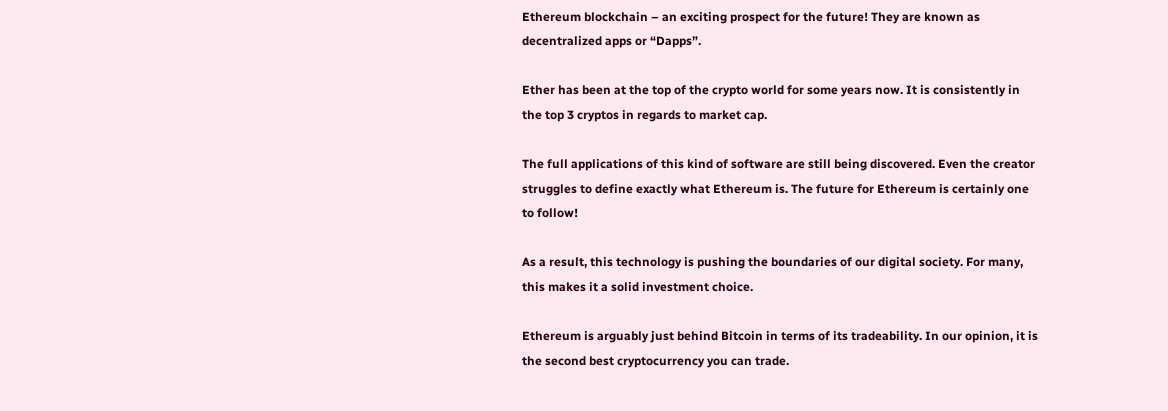Ethereum blockchain – an exciting prospect for the future! They are known as decentralized apps or “Dapps”.

Ether has been at the top of the crypto world for some years now. It is consistently in the top 3 cryptos in regards to market cap.

The full applications of this kind of software are still being discovered. Even the creator struggles to define exactly what Ethereum is. The future for Ethereum is certainly one to follow!

As a result, this technology is pushing the boundaries of our digital society. For many, this makes it a solid investment choice.

Ethereum is arguably just behind Bitcoin in terms of its tradeability. In our opinion, it is the second best cryptocurrency you can trade.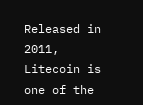Released in 2011, Litecoin is one of the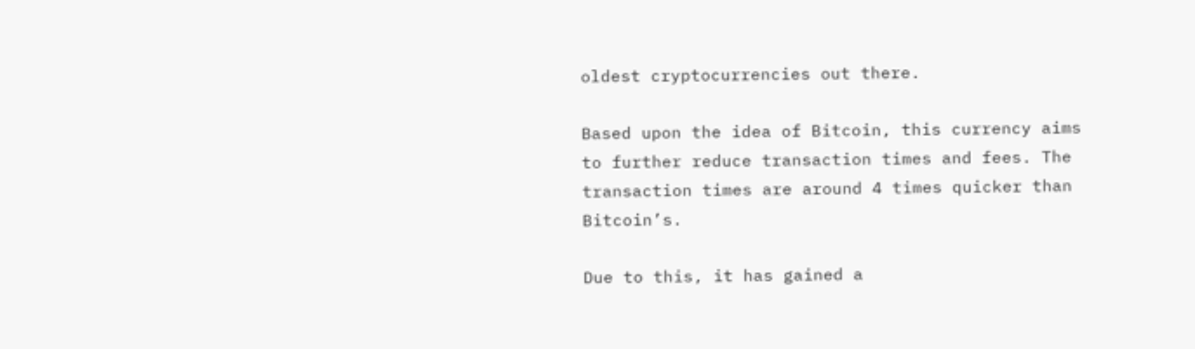oldest cryptocurrencies out there.

Based upon the idea of Bitcoin, this currency aims to further reduce transaction times and fees. The transaction times are around 4 times quicker than Bitcoin’s.

Due to this, it has gained a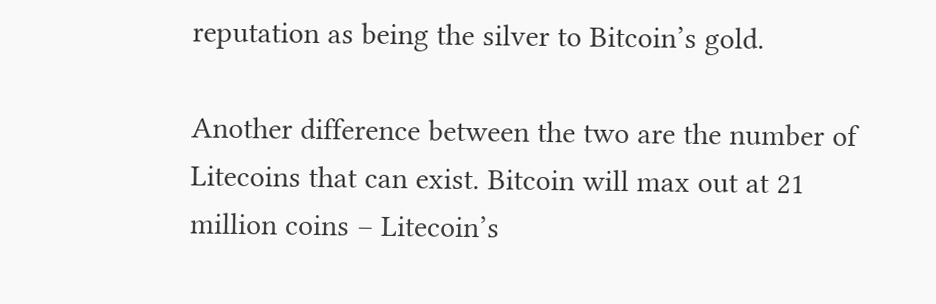reputation as being the silver to Bitcoin’s gold.

Another difference between the two are the number of Litecoins that can exist. Bitcoin will max out at 21 million coins – Litecoin’s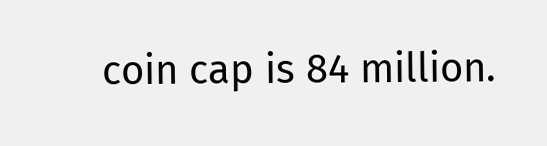coin cap is 84 million.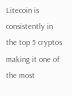Litecoin is consistently in the top 5 cryptos making it one of the most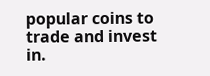popular coins to trade and invest in.